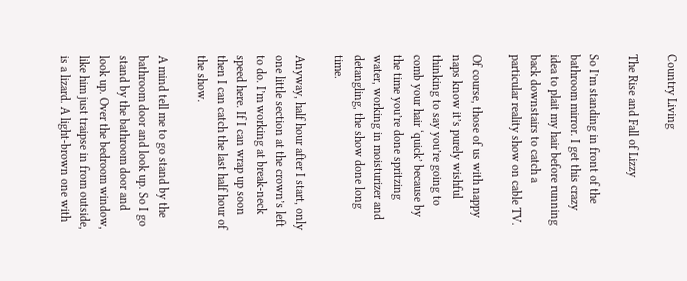Country Living

The Rise and Fall of Lizzy

So I’m standing in front of the bathroom mirror. I get this crazy idea to plait my hair before running back downstairs to catch a particular reality show on cable TV.

Of course, those of us with nappy naps know it’s purely wishful thinking to say you’re going to comb your hair ‘quick’ because by the time you’re done spritzing water, working in moisturizer and detangling, the show done long time.

Anyway, half hour after I start, only one little section at the crown’s left to do. I’m working at break-neck speed here. If I can wrap up soon then I can catch the last half hour of the show.

A mind tell me to go stand by the bathroom door and look up. So I go stand by the bathroom door and look up. Over the bedroom window, like him just traipse in from outside, is a lizard. A light-brown one with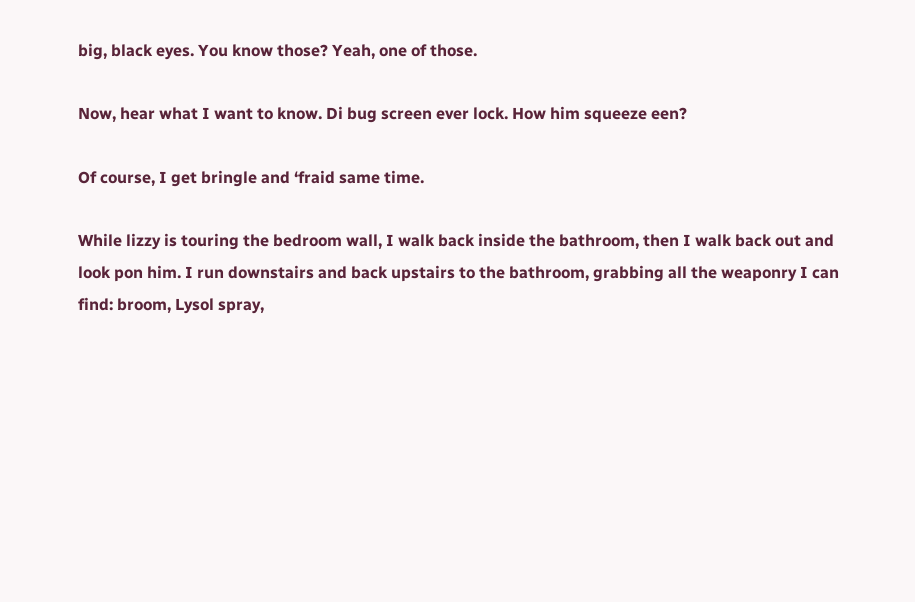big, black eyes. You know those? Yeah, one of those.

Now, hear what I want to know. Di bug screen ever lock. How him squeeze een?

Of course, I get bringle and ‘fraid same time.

While lizzy is touring the bedroom wall, I walk back inside the bathroom, then I walk back out and look pon him. I run downstairs and back upstairs to the bathroom, grabbing all the weaponry I can find: broom, Lysol spray,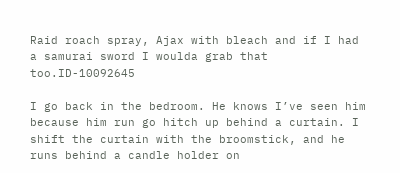Raid roach spray, Ajax with bleach and if I had a samurai sword I woulda grab that too.ID-10092645

I go back in the bedroom. He knows I’ve seen him because him run go hitch up behind a curtain. I shift the curtain with the broomstick, and he runs behind a candle holder on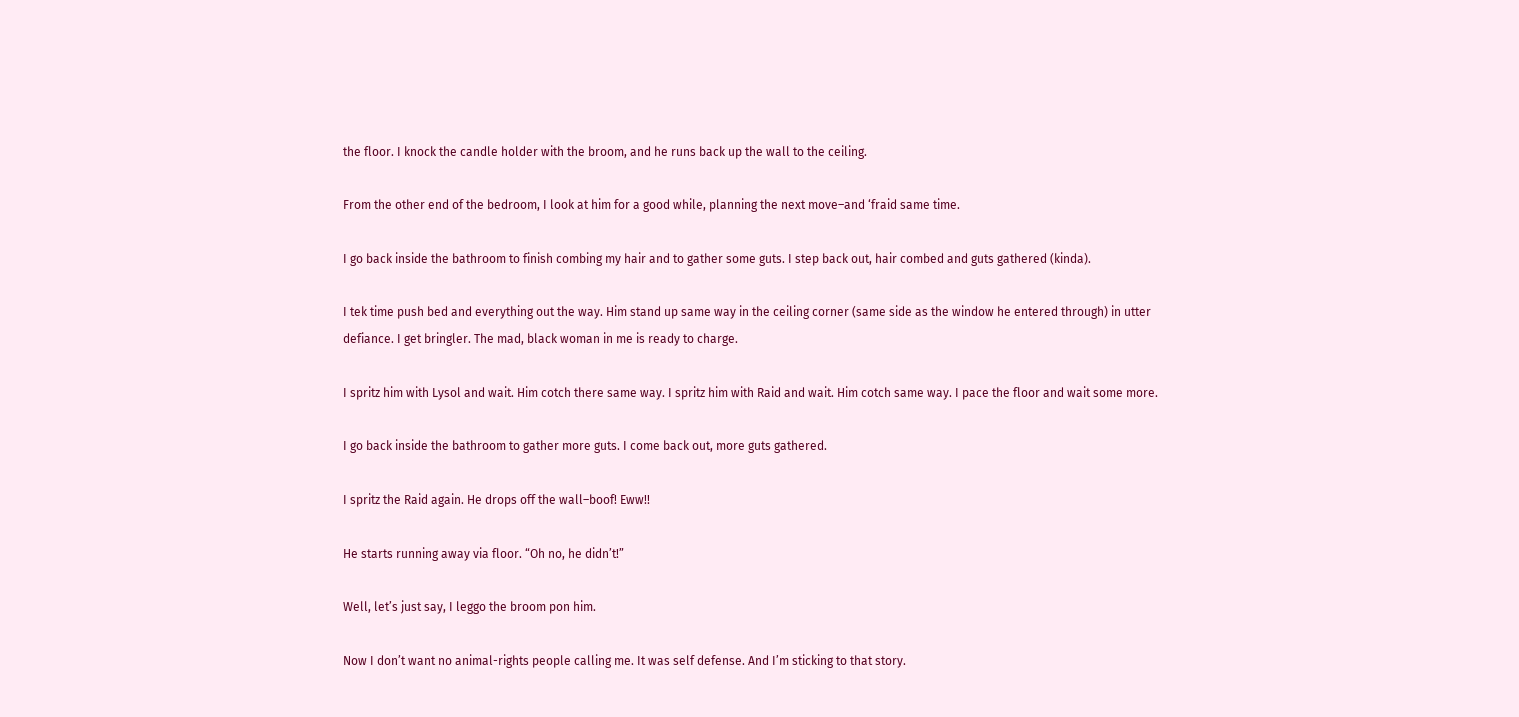the floor. I knock the candle holder with the broom, and he runs back up the wall to the ceiling.

From the other end of the bedroom, I look at him for a good while, planning the next move–and ‘fraid same time.

I go back inside the bathroom to finish combing my hair and to gather some guts. I step back out, hair combed and guts gathered (kinda).

I tek time push bed and everything out the way. Him stand up same way in the ceiling corner (same side as the window he entered through) in utter defiance. I get bringler. The mad, black woman in me is ready to charge.

I spritz him with Lysol and wait. Him cotch there same way. I spritz him with Raid and wait. Him cotch same way. I pace the floor and wait some more.

I go back inside the bathroom to gather more guts. I come back out, more guts gathered.

I spritz the Raid again. He drops off the wall–boof! Eww!!

He starts running away via floor. “Oh no, he didn’t!”

Well, let’s just say, I leggo the broom pon him.

Now I don’t want no animal-rights people calling me. It was self defense. And I’m sticking to that story.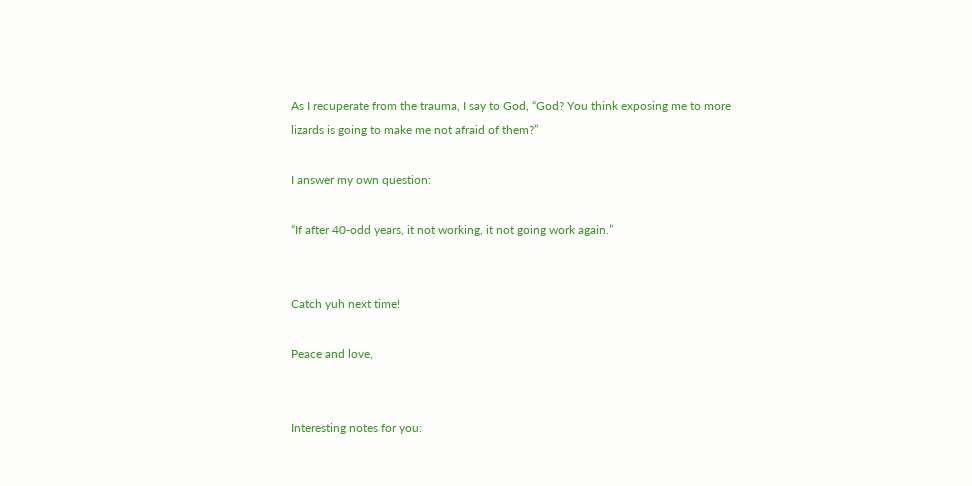As I recuperate from the trauma, I say to God, “God? You think exposing me to more lizards is going to make me not afraid of them?”

I answer my own question:

“If after 40-odd years, it not working, it not going work again.”


Catch yuh next time!

Peace and love,


Interesting notes for you: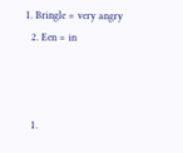1. Bringle = very angry
  2. Een = in



  1.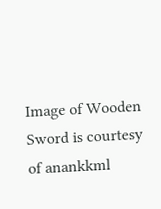Image of Wooden Sword is courtesy of anankkml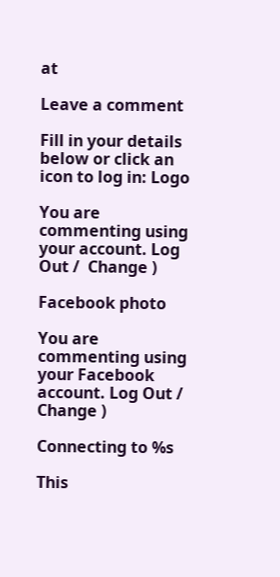at

Leave a comment

Fill in your details below or click an icon to log in: Logo

You are commenting using your account. Log Out /  Change )

Facebook photo

You are commenting using your Facebook account. Log Out /  Change )

Connecting to %s

This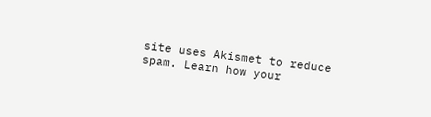site uses Akismet to reduce spam. Learn how your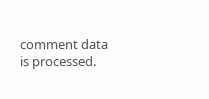comment data is processed.